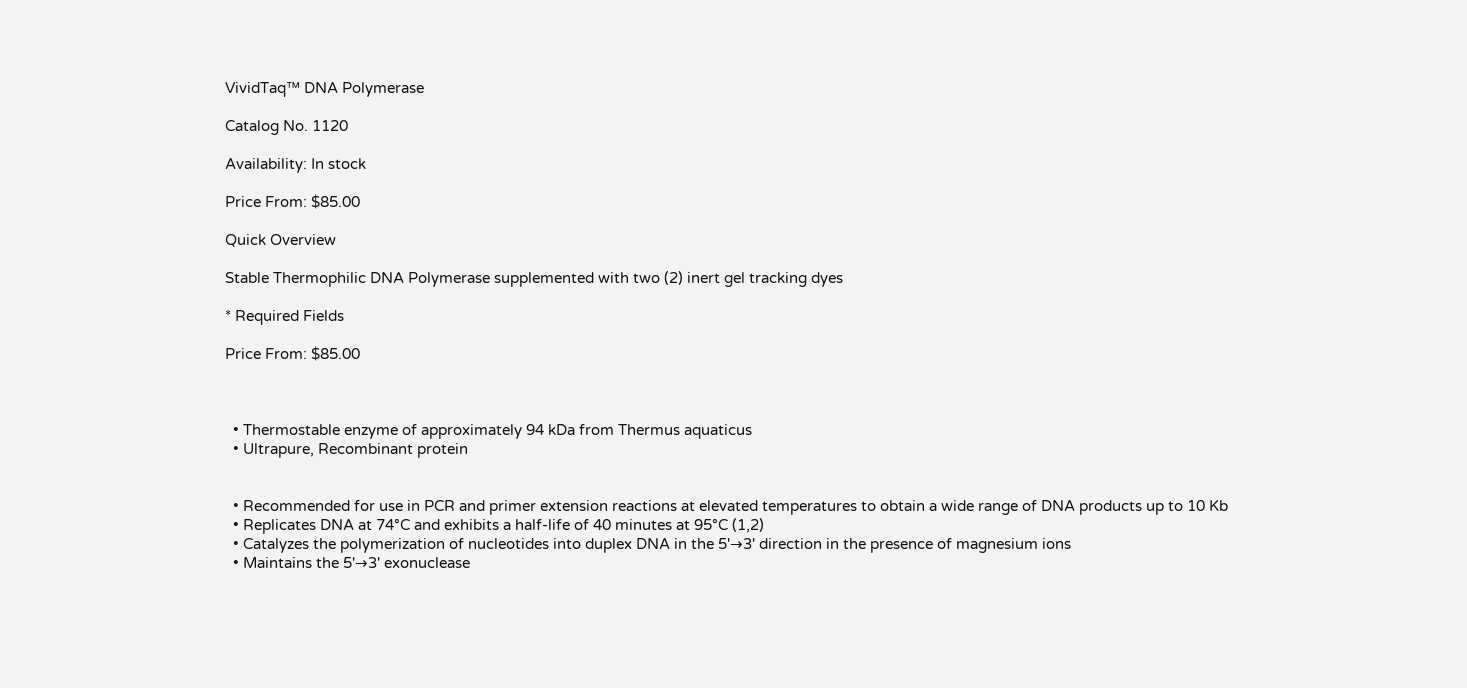VividTaq™ DNA Polymerase

Catalog No. 1120

Availability: In stock

Price From: $85.00

Quick Overview

Stable Thermophilic DNA Polymerase supplemented with two (2) inert gel tracking dyes

* Required Fields

Price From: $85.00



  • Thermostable enzyme of approximately 94 kDa from Thermus aquaticus
  • Ultrapure, Recombinant protein


  • Recommended for use in PCR and primer extension reactions at elevated temperatures to obtain a wide range of DNA products up to 10 Kb
  • Replicates DNA at 74°C and exhibits a half-life of 40 minutes at 95°C (1,2)
  • Catalyzes the polymerization of nucleotides into duplex DNA in the 5'→3' direction in the presence of magnesium ions
  • Maintains the 5'→3' exonuclease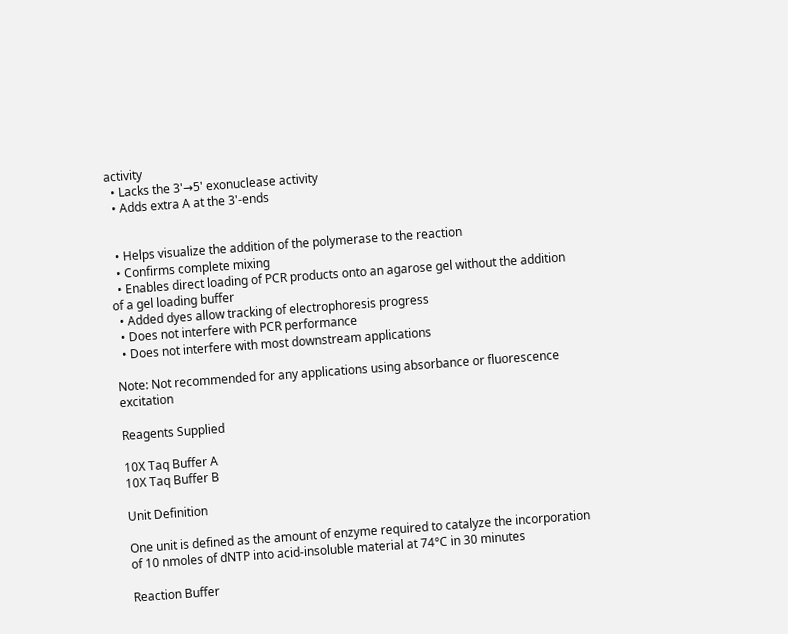activity
  • Lacks the 3'→5' exonuclease activity
  • Adds extra A at the 3'-ends


  • Helps visualize the addition of the polymerase to the reaction
  • Confirms complete mixing
  • Enables direct loading of PCR products onto an agarose gel without the addition of a gel loading buffer
  • Added dyes allow tracking of electrophoresis progress
  • Does not interfere with PCR performance
  • Does not interfere with most downstream applications

Note: Not recommended for any applications using absorbance or fluorescence excitation

Reagents Supplied

10X Taq Buffer A
10X Taq Buffer B

Unit Definition

One unit is defined as the amount of enzyme required to catalyze the incorporation of 10 nmoles of dNTP into acid-insoluble material at 74°C in 30 minutes

Reaction Buffer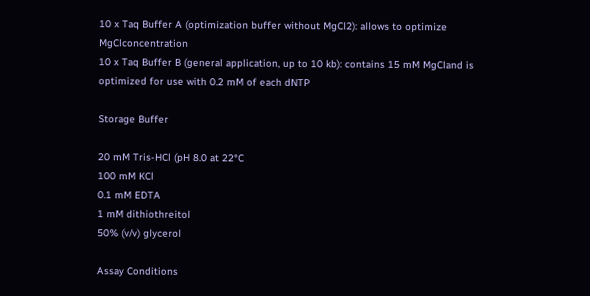10 x Taq Buffer A (optimization buffer without MgCl2): allows to optimize MgClconcentration
10 x Taq Buffer B (general application, up to 10 kb): contains 15 mM MgCland is optimized for use with 0.2 mM of each dNTP

Storage Buffer

20 mM Tris-HCl (pH 8.0 at 22°C
100 mM KCl
0.1 mM EDTA
1 mM dithiothreitol
50% (v/v) glycerol

Assay Conditions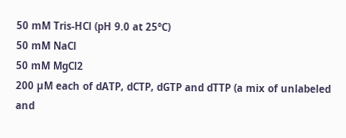50 mM Tris-HCl (pH 9.0 at 25°C)
50 mM NaCl
50 mM MgCl2
200 µM each of dATP, dCTP, dGTP and dTTP (a mix of unlabeled and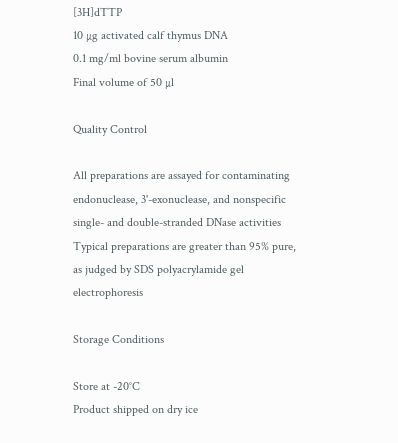[3H]dTTP
10 µg activated calf thymus DNA
0.1 mg/ml bovine serum albumin
Final volume of 50 µl

Quality Control

All preparations are assayed for contaminating endonuclease, 3'-exonuclease, and nonspecific single- and double-stranded DNase activities
Typical preparations are greater than 95% pure, as judged by SDS polyacrylamide gel electrophoresis

Storage Conditions

Store at -20°C
Product shipped on dry ice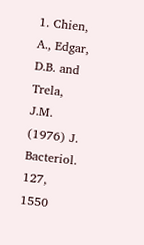1. Chien, A., Edgar, D.B. and Trela, J.M. (1976) J. Bacteriol. 127, 1550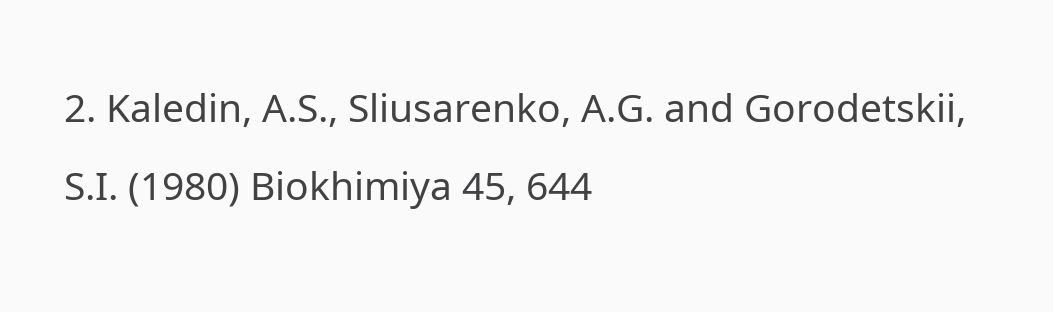2. Kaledin, A.S., Sliusarenko, A.G. and Gorodetskii, S.I. (1980) Biokhimiya 45, 644